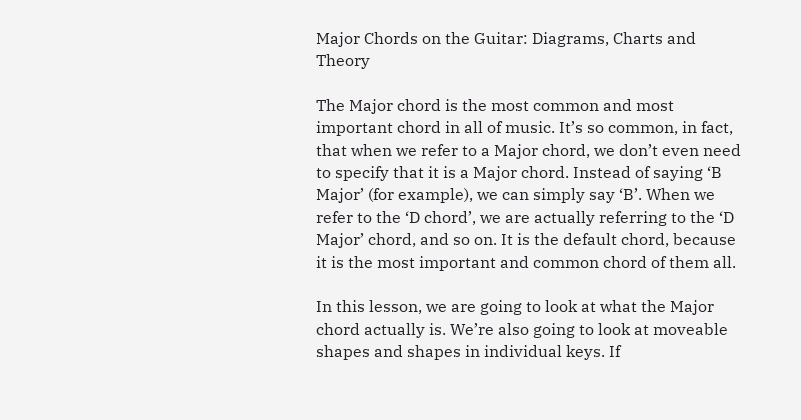Major Chords on the Guitar: Diagrams, Charts and Theory

The Major chord is the most common and most important chord in all of music. It’s so common, in fact, that when we refer to a Major chord, we don’t even need to specify that it is a Major chord. Instead of saying ‘B Major’ (for example), we can simply say ‘B’. When we refer to the ‘D chord’, we are actually referring to the ‘D Major’ chord, and so on. It is the default chord, because it is the most important and common chord of them all.

In this lesson, we are going to look at what the Major chord actually is. We’re also going to look at moveable shapes and shapes in individual keys. If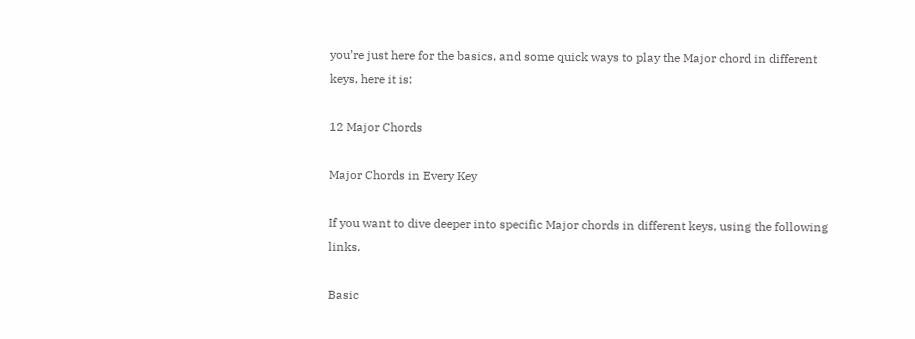you’re just here for the basics, and some quick ways to play the Major chord in different keys, here it is:

12 Major Chords

Major Chords in Every Key

If you want to dive deeper into specific Major chords in different keys, using the following links.

Basic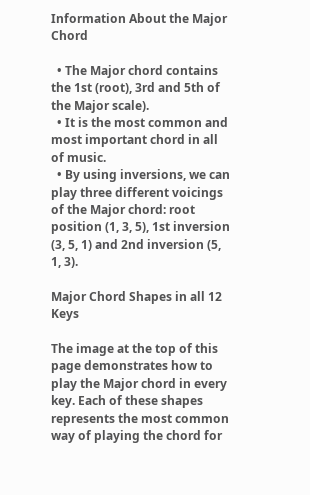Information About the Major Chord

  • The Major chord contains the 1st (root), 3rd and 5th of the Major scale).
  • It is the most common and most important chord in all of music.
  • By using inversions, we can play three different voicings of the Major chord: root position (1, 3, 5), 1st inversion (3, 5, 1) and 2nd inversion (5, 1, 3).

Major Chord Shapes in all 12 Keys

The image at the top of this page demonstrates how to play the Major chord in every key. Each of these shapes represents the most common way of playing the chord for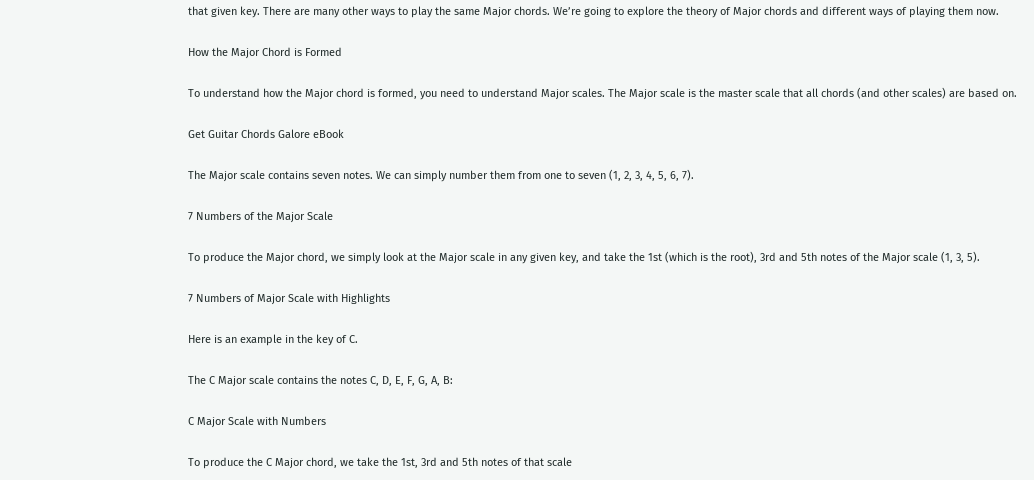that given key. There are many other ways to play the same Major chords. We’re going to explore the theory of Major chords and different ways of playing them now.

How the Major Chord is Formed

To understand how the Major chord is formed, you need to understand Major scales. The Major scale is the master scale that all chords (and other scales) are based on.

Get Guitar Chords Galore eBook

The Major scale contains seven notes. We can simply number them from one to seven (1, 2, 3, 4, 5, 6, 7).

7 Numbers of the Major Scale

To produce the Major chord, we simply look at the Major scale in any given key, and take the 1st (which is the root), 3rd and 5th notes of the Major scale (1, 3, 5).

7 Numbers of Major Scale with Highlights

Here is an example in the key of C.

The C Major scale contains the notes C, D, E, F, G, A, B:

C Major Scale with Numbers

To produce the C Major chord, we take the 1st, 3rd and 5th notes of that scale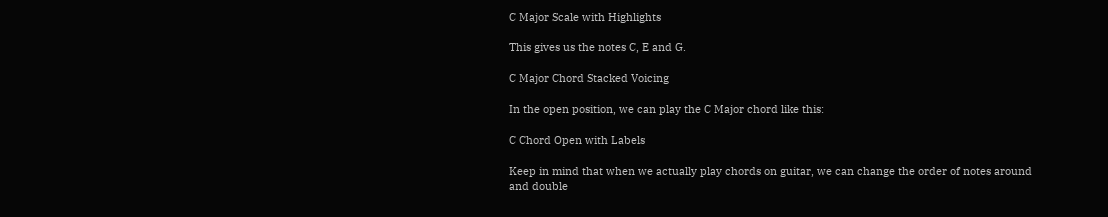C Major Scale with Highlights

This gives us the notes C, E and G.

C Major Chord Stacked Voicing

In the open position, we can play the C Major chord like this:

C Chord Open with Labels

Keep in mind that when we actually play chords on guitar, we can change the order of notes around and double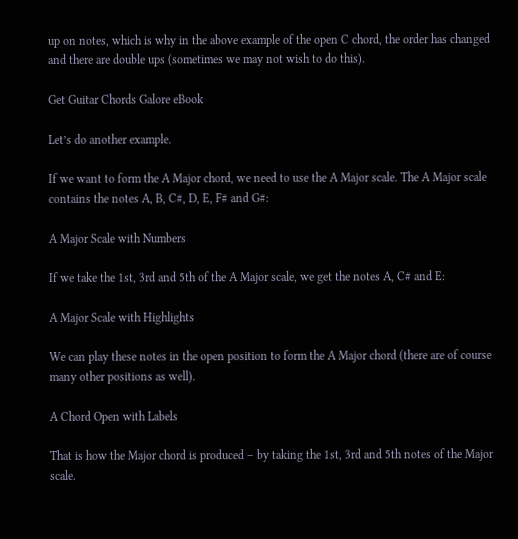up on notes, which is why in the above example of the open C chord, the order has changed and there are double ups (sometimes we may not wish to do this).

Get Guitar Chords Galore eBook

Let’s do another example.

If we want to form the A Major chord, we need to use the A Major scale. The A Major scale contains the notes A, B, C#, D, E, F# and G#:

A Major Scale with Numbers

If we take the 1st, 3rd and 5th of the A Major scale, we get the notes A, C# and E:

A Major Scale with Highlights

We can play these notes in the open position to form the A Major chord (there are of course many other positions as well).

A Chord Open with Labels

That is how the Major chord is produced – by taking the 1st, 3rd and 5th notes of the Major scale.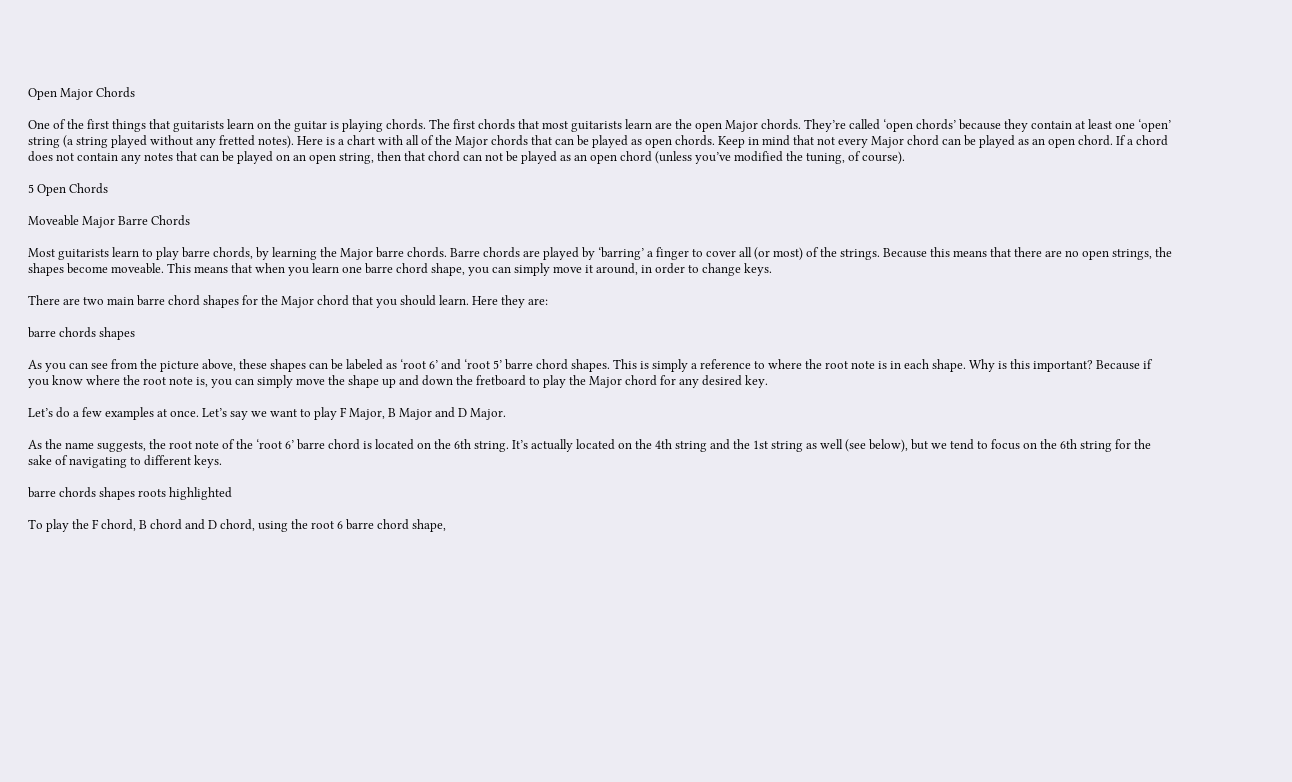Open Major Chords

One of the first things that guitarists learn on the guitar is playing chords. The first chords that most guitarists learn are the open Major chords. They’re called ‘open chords’ because they contain at least one ‘open’ string (a string played without any fretted notes). Here is a chart with all of the Major chords that can be played as open chords. Keep in mind that not every Major chord can be played as an open chord. If a chord does not contain any notes that can be played on an open string, then that chord can not be played as an open chord (unless you’ve modified the tuning, of course).

5 Open Chords

Moveable Major Barre Chords

Most guitarists learn to play barre chords, by learning the Major barre chords. Barre chords are played by ‘barring’ a finger to cover all (or most) of the strings. Because this means that there are no open strings, the shapes become moveable. This means that when you learn one barre chord shape, you can simply move it around, in order to change keys.

There are two main barre chord shapes for the Major chord that you should learn. Here they are:

barre chords shapes

As you can see from the picture above, these shapes can be labeled as ‘root 6’ and ‘root 5’ barre chord shapes. This is simply a reference to where the root note is in each shape. Why is this important? Because if you know where the root note is, you can simply move the shape up and down the fretboard to play the Major chord for any desired key.

Let’s do a few examples at once. Let’s say we want to play F Major, B Major and D Major.

As the name suggests, the root note of the ‘root 6’ barre chord is located on the 6th string. It’s actually located on the 4th string and the 1st string as well (see below), but we tend to focus on the 6th string for the sake of navigating to different keys.

barre chords shapes roots highlighted

To play the F chord, B chord and D chord, using the root 6 barre chord shape,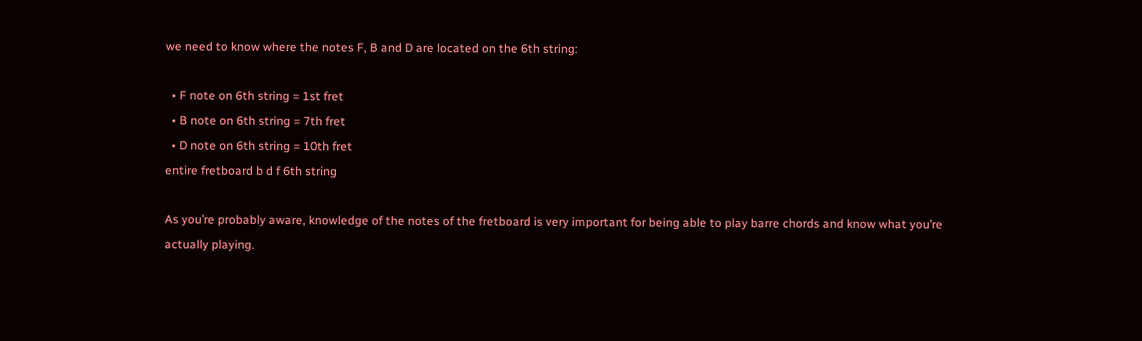we need to know where the notes F, B and D are located on the 6th string:

  • F note on 6th string = 1st fret
  • B note on 6th string = 7th fret
  • D note on 6th string = 10th fret
entire fretboard b d f 6th string

As you’re probably aware, knowledge of the notes of the fretboard is very important for being able to play barre chords and know what you’re actually playing.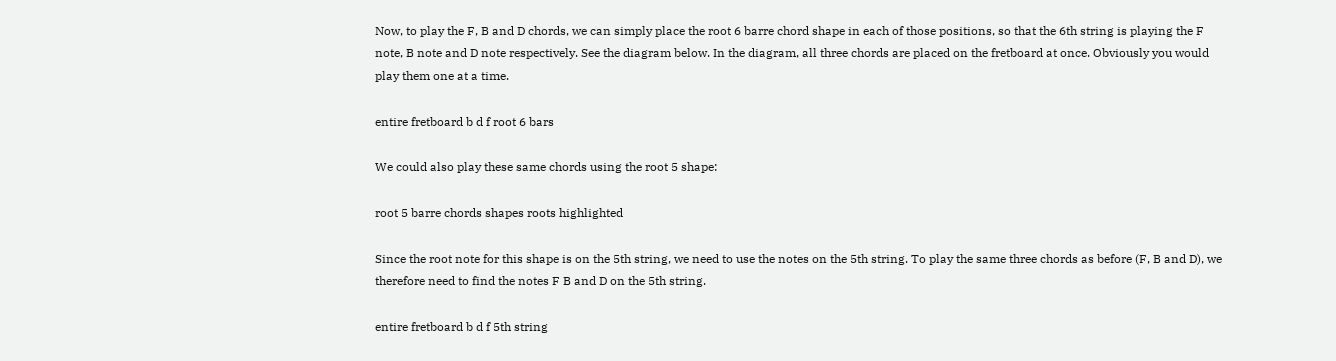Now, to play the F, B and D chords, we can simply place the root 6 barre chord shape in each of those positions, so that the 6th string is playing the F note, B note and D note respectively. See the diagram below. In the diagram, all three chords are placed on the fretboard at once. Obviously you would play them one at a time.

entire fretboard b d f root 6 bars

We could also play these same chords using the root 5 shape:

root 5 barre chords shapes roots highlighted

Since the root note for this shape is on the 5th string, we need to use the notes on the 5th string. To play the same three chords as before (F, B and D), we therefore need to find the notes F B and D on the 5th string.

entire fretboard b d f 5th string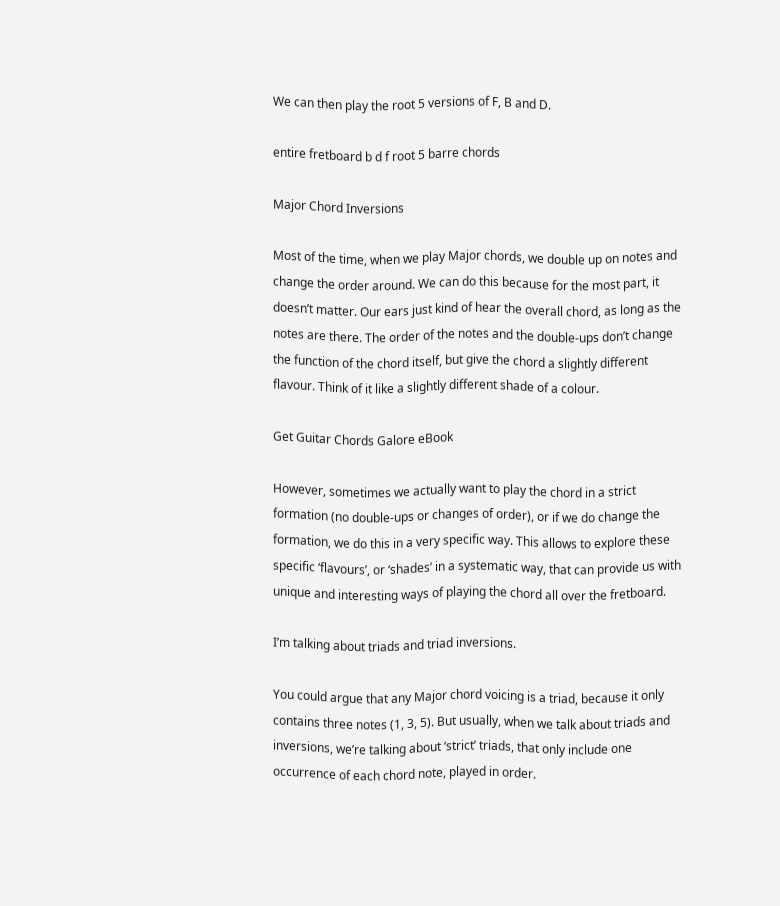We can then play the root 5 versions of F, B and D.

entire fretboard b d f root 5 barre chords

Major Chord Inversions

Most of the time, when we play Major chords, we double up on notes and change the order around. We can do this because for the most part, it doesn’t matter. Our ears just kind of hear the overall chord, as long as the notes are there. The order of the notes and the double-ups don’t change the function of the chord itself, but give the chord a slightly different flavour. Think of it like a slightly different shade of a colour.

Get Guitar Chords Galore eBook

However, sometimes we actually want to play the chord in a strict formation (no double-ups or changes of order), or if we do change the formation, we do this in a very specific way. This allows to explore these specific ‘flavours’, or ‘shades’ in a systematic way, that can provide us with unique and interesting ways of playing the chord all over the fretboard.

I’m talking about triads and triad inversions.

You could argue that any Major chord voicing is a triad, because it only contains three notes (1, 3, 5). But usually, when we talk about triads and inversions, we’re talking about ‘strict’ triads, that only include one occurrence of each chord note, played in order.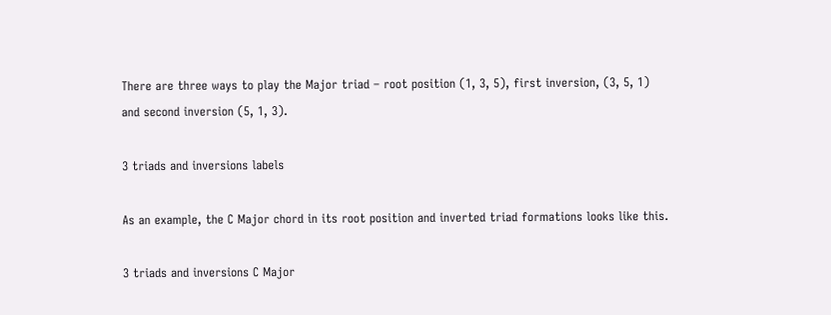There are three ways to play the Major triad – root position (1, 3, 5), first inversion, (3, 5, 1)  and second inversion (5, 1, 3).

3 triads and inversions labels

As an example, the C Major chord in its root position and inverted triad formations looks like this.

3 triads and inversions C Major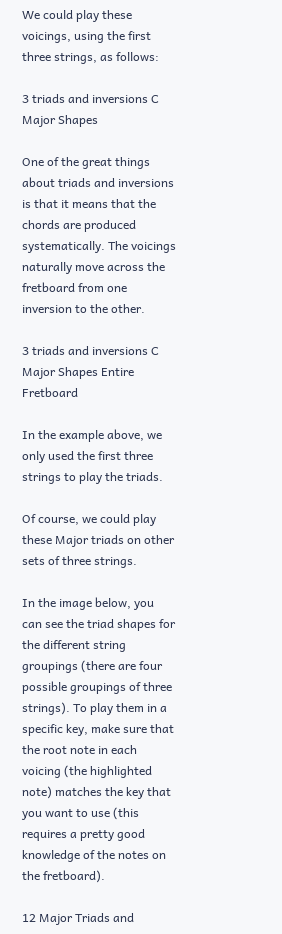We could play these voicings, using the first three strings, as follows:

3 triads and inversions C Major Shapes

One of the great things about triads and inversions is that it means that the chords are produced systematically. The voicings naturally move across the fretboard from one inversion to the other.

3 triads and inversions C Major Shapes Entire Fretboard

In the example above, we only used the first three strings to play the triads.

Of course, we could play these Major triads on other sets of three strings.

In the image below, you can see the triad shapes for the different string groupings (there are four possible groupings of three strings). To play them in a specific key, make sure that the root note in each voicing (the highlighted note) matches the key that you want to use (this requires a pretty good knowledge of the notes on the fretboard).

12 Major Triads and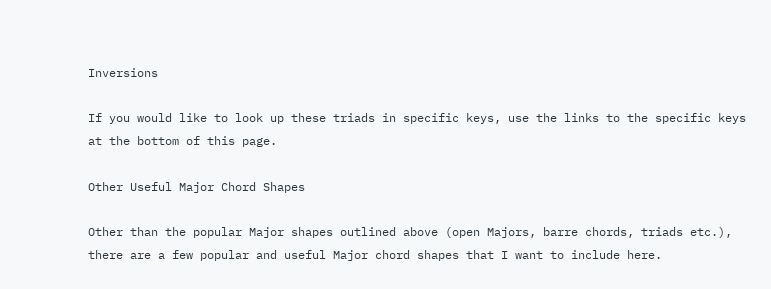Inversions

If you would like to look up these triads in specific keys, use the links to the specific keys at the bottom of this page.

Other Useful Major Chord Shapes

Other than the popular Major shapes outlined above (open Majors, barre chords, triads etc.), there are a few popular and useful Major chord shapes that I want to include here.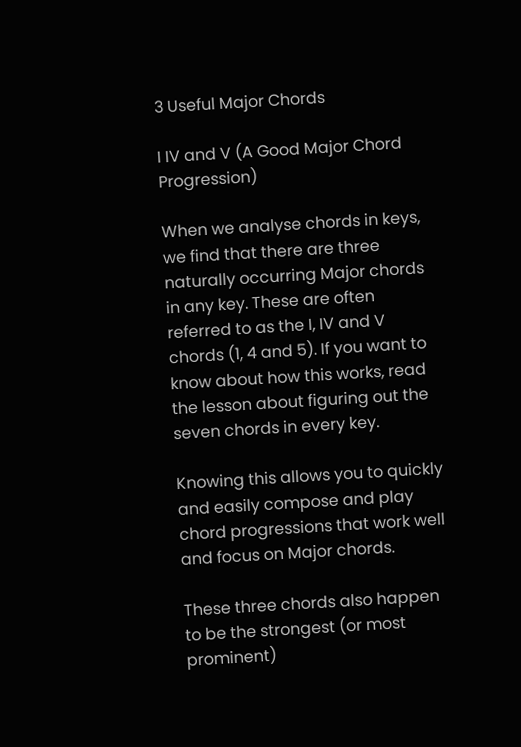3 Useful Major Chords

I IV and V (A Good Major Chord Progression)

When we analyse chords in keys, we find that there are three naturally occurring Major chords in any key. These are often referred to as the I, IV and V chords (1, 4 and 5). If you want to know about how this works, read the lesson about figuring out the seven chords in every key.

Knowing this allows you to quickly and easily compose and play chord progressions that work well and focus on Major chords.

These three chords also happen to be the strongest (or most prominent)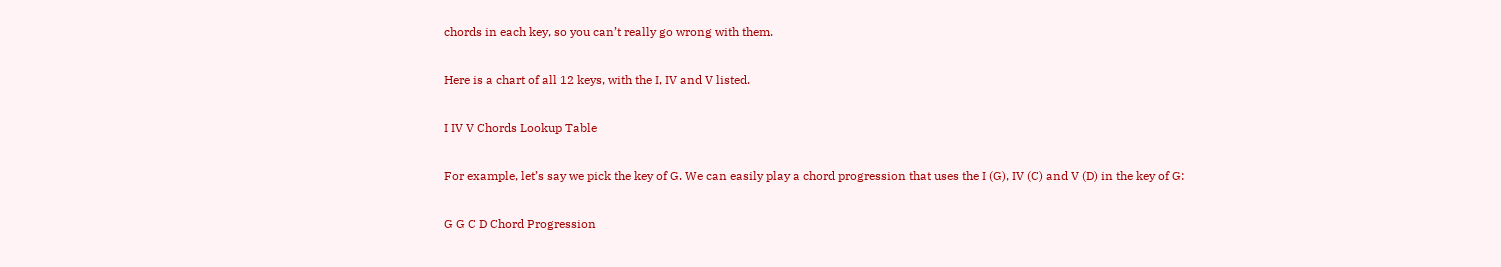chords in each key, so you can’t really go wrong with them.

Here is a chart of all 12 keys, with the I, IV and V listed.

I IV V Chords Lookup Table

For example, let’s say we pick the key of G. We can easily play a chord progression that uses the I (G), IV (C) and V (D) in the key of G:

G G C D Chord Progression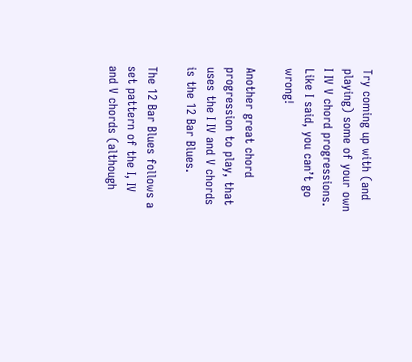Try coming up with (and playing) some of your own I IV V chord progressions. Like I said, you can’t go wrong!

Another great chord progression to play, that uses the I IV and V chords is the 12 Bar Blues.

The 12 Bar Blues follows a set pattern of the I, IV and V chords (although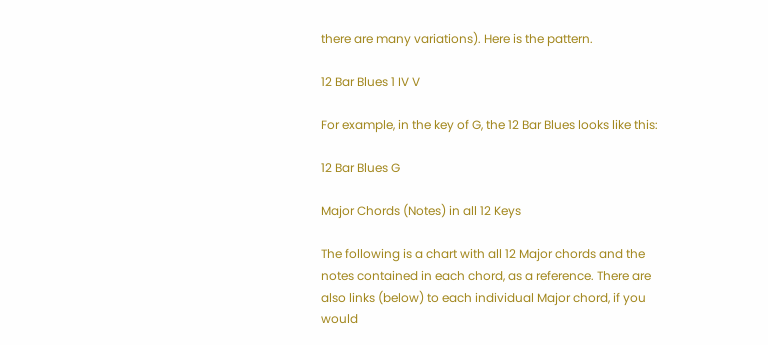there are many variations). Here is the pattern.

12 Bar Blues 1 IV V

For example, in the key of G, the 12 Bar Blues looks like this:

12 Bar Blues G

Major Chords (Notes) in all 12 Keys

The following is a chart with all 12 Major chords and the notes contained in each chord, as a reference. There are also links (below) to each individual Major chord, if you would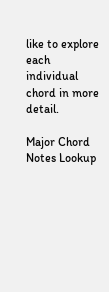like to explore each individual chord in more detail.

Major Chord Notes Lookup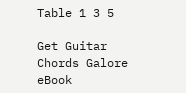Table 1 3 5

Get Guitar Chords Galore eBook